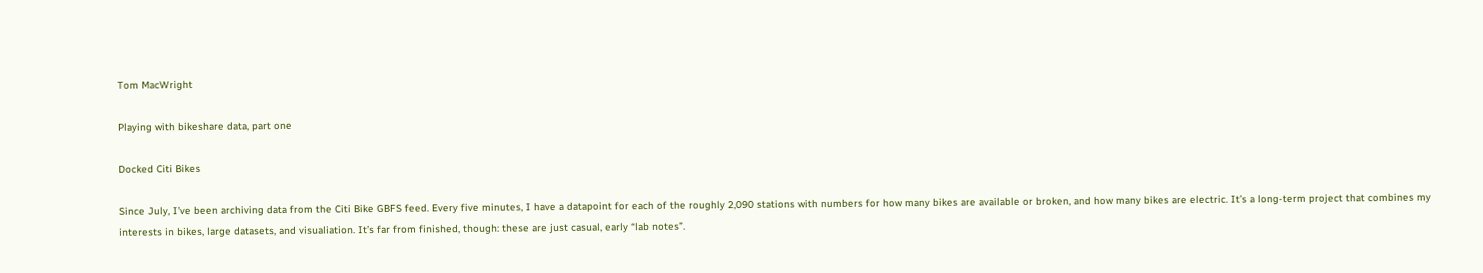Tom MacWright

Playing with bikeshare data, part one

Docked Citi Bikes

Since July, I’ve been archiving data from the Citi Bike GBFS feed. Every five minutes, I have a datapoint for each of the roughly 2,090 stations with numbers for how many bikes are available or broken, and how many bikes are electric. It’s a long-term project that combines my interests in bikes, large datasets, and visualiation. It’s far from finished, though: these are just casual, early “lab notes”.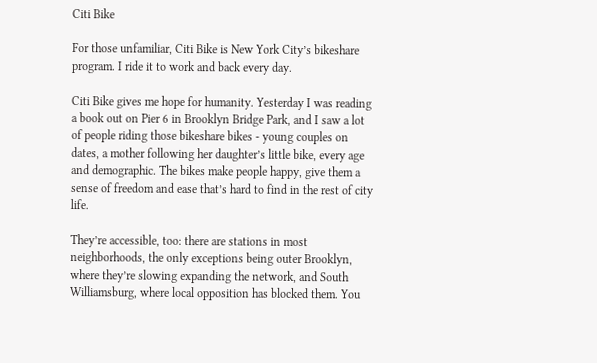Citi Bike

For those unfamiliar, Citi Bike is New York City’s bikeshare program. I ride it to work and back every day.

Citi Bike gives me hope for humanity. Yesterday I was reading a book out on Pier 6 in Brooklyn Bridge Park, and I saw a lot of people riding those bikeshare bikes - young couples on dates, a mother following her daughter’s little bike, every age and demographic. The bikes make people happy, give them a sense of freedom and ease that’s hard to find in the rest of city life.

They’re accessible, too: there are stations in most neighborhoods, the only exceptions being outer Brooklyn, where they’re slowing expanding the network, and South Williamsburg, where local opposition has blocked them. You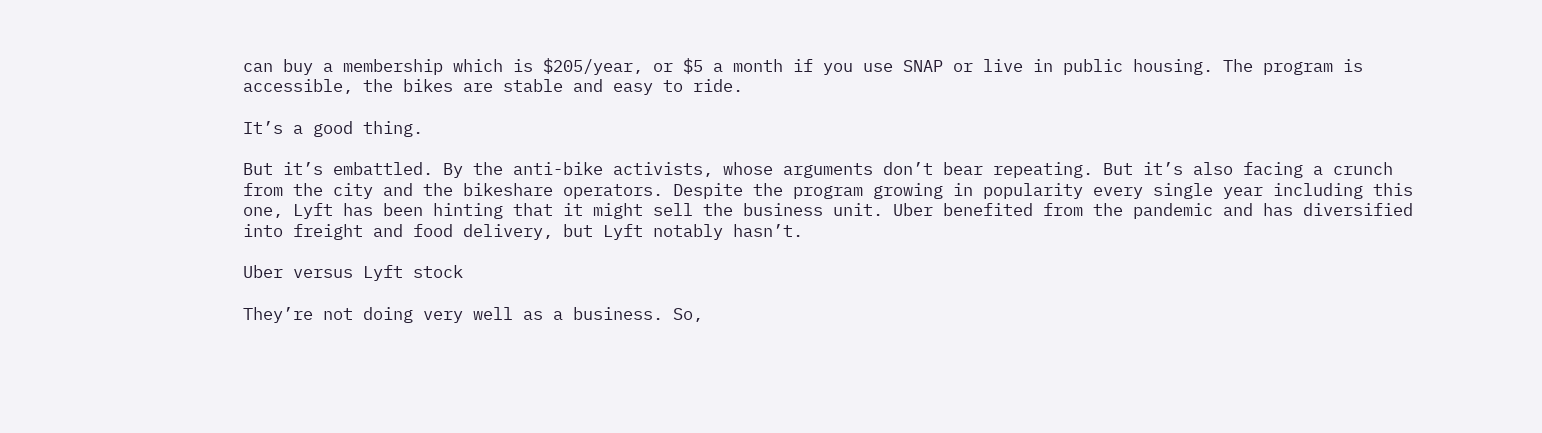can buy a membership which is $205/year, or $5 a month if you use SNAP or live in public housing. The program is accessible, the bikes are stable and easy to ride.

It’s a good thing.

But it’s embattled. By the anti-bike activists, whose arguments don’t bear repeating. But it’s also facing a crunch from the city and the bikeshare operators. Despite the program growing in popularity every single year including this one, Lyft has been hinting that it might sell the business unit. Uber benefited from the pandemic and has diversified into freight and food delivery, but Lyft notably hasn’t.

Uber versus Lyft stock

They’re not doing very well as a business. So,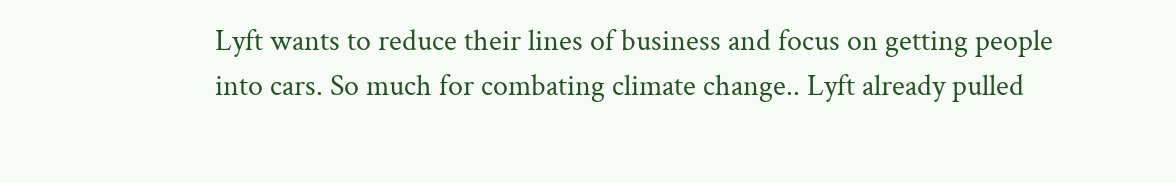Lyft wants to reduce their lines of business and focus on getting people into cars. So much for combating climate change.. Lyft already pulled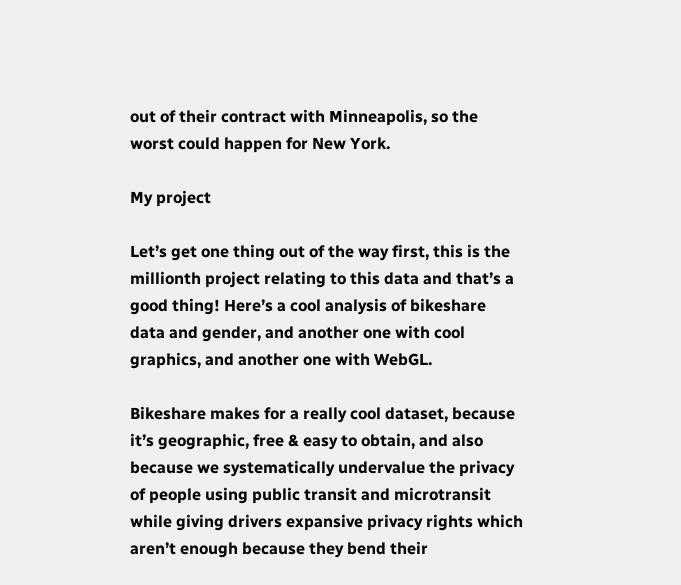out of their contract with Minneapolis, so the worst could happen for New York.

My project

Let’s get one thing out of the way first, this is the millionth project relating to this data and that’s a good thing! Here’s a cool analysis of bikeshare data and gender, and another one with cool graphics, and another one with WebGL.

Bikeshare makes for a really cool dataset, because it’s geographic, free & easy to obtain, and also because we systematically undervalue the privacy of people using public transit and microtransit while giving drivers expansive privacy rights which aren’t enough because they bend their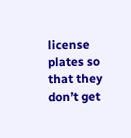license plates so that they don’t get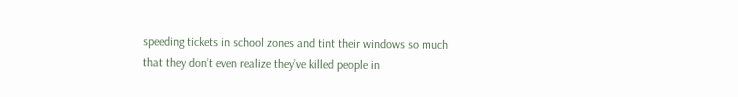speeding tickets in school zones and tint their windows so much that they don’t even realize they’ve killed people in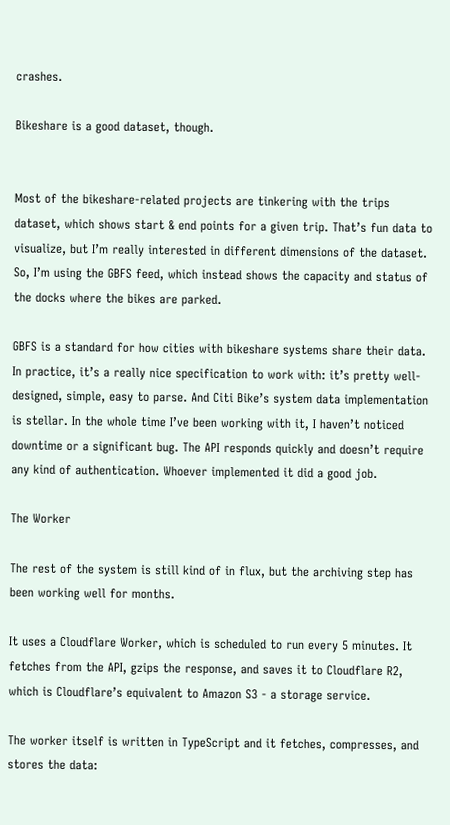crashes.

Bikeshare is a good dataset, though.


Most of the bikeshare-related projects are tinkering with the trips dataset, which shows start & end points for a given trip. That’s fun data to visualize, but I’m really interested in different dimensions of the dataset. So, I’m using the GBFS feed, which instead shows the capacity and status of the docks where the bikes are parked.

GBFS is a standard for how cities with bikeshare systems share their data. In practice, it’s a really nice specification to work with: it’s pretty well-designed, simple, easy to parse. And Citi Bike’s system data implementation is stellar. In the whole time I’ve been working with it, I haven’t noticed downtime or a significant bug. The API responds quickly and doesn’t require any kind of authentication. Whoever implemented it did a good job.

The Worker

The rest of the system is still kind of in flux, but the archiving step has been working well for months.

It uses a Cloudflare Worker, which is scheduled to run every 5 minutes. It fetches from the API, gzips the response, and saves it to Cloudflare R2, which is Cloudflare’s equivalent to Amazon S3 - a storage service.

The worker itself is written in TypeScript and it fetches, compresses, and stores the data: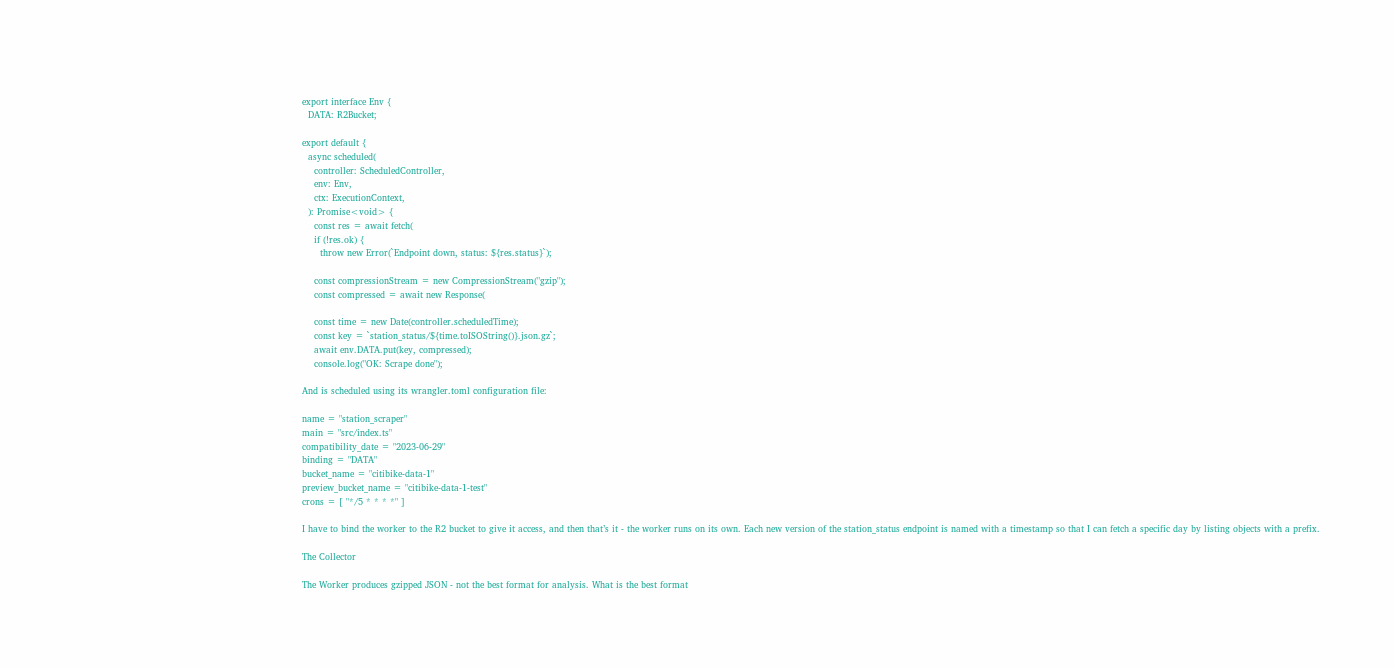export interface Env {
  DATA: R2Bucket;

export default {
  async scheduled(
    controller: ScheduledController,
    env: Env,
    ctx: ExecutionContext,
  ): Promise<void> {
    const res = await fetch(
    if (!res.ok) {
      throw new Error(`Endpoint down, status: ${res.status}`);

    const compressionStream = new CompressionStream("gzip");
    const compressed = await new Response(

    const time = new Date(controller.scheduledTime);
    const key = `station_status/${time.toISOString()}.json.gz`;
    await env.DATA.put(key, compressed);
    console.log("OK: Scrape done");

And is scheduled using its wrangler.toml configuration file:

name = "station_scraper"
main = "src/index.ts"
compatibility_date = "2023-06-29"
binding = "DATA"
bucket_name = "citibike-data-1"
preview_bucket_name = "citibike-data-1-test"
crons = [ "*/5 * * * *" ]

I have to bind the worker to the R2 bucket to give it access, and then that’s it - the worker runs on its own. Each new version of the station_status endpoint is named with a timestamp so that I can fetch a specific day by listing objects with a prefix.

The Collector

The Worker produces gzipped JSON - not the best format for analysis. What is the best format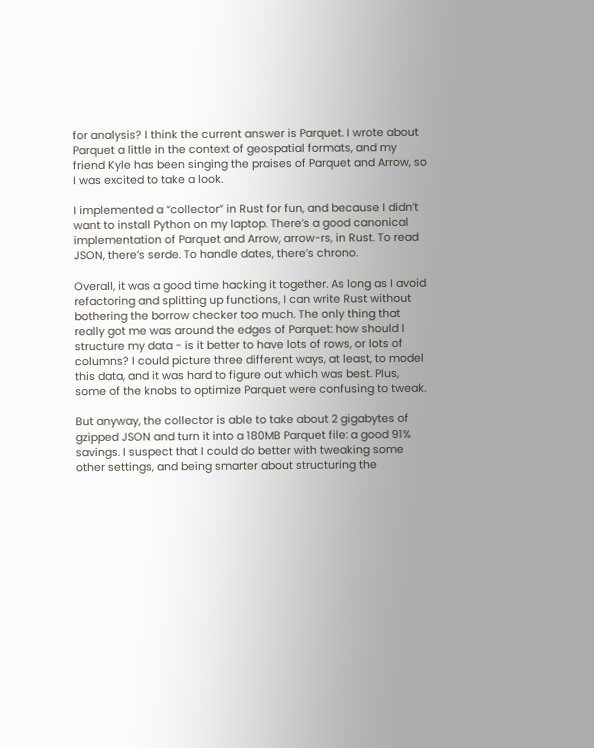for analysis? I think the current answer is Parquet. I wrote about Parquet a little in the context of geospatial formats, and my friend Kyle has been singing the praises of Parquet and Arrow, so I was excited to take a look.

I implemented a “collector” in Rust for fun, and because I didn’t want to install Python on my laptop. There’s a good canonical implementation of Parquet and Arrow, arrow-rs, in Rust. To read JSON, there’s serde. To handle dates, there’s chrono.

Overall, it was a good time hacking it together. As long as I avoid refactoring and splitting up functions, I can write Rust without bothering the borrow checker too much. The only thing that really got me was around the edges of Parquet: how should I structure my data - is it better to have lots of rows, or lots of columns? I could picture three different ways, at least, to model this data, and it was hard to figure out which was best. Plus, some of the knobs to optimize Parquet were confusing to tweak.

But anyway, the collector is able to take about 2 gigabytes of gzipped JSON and turn it into a 180MB Parquet file: a good 91% savings. I suspect that I could do better with tweaking some other settings, and being smarter about structuring the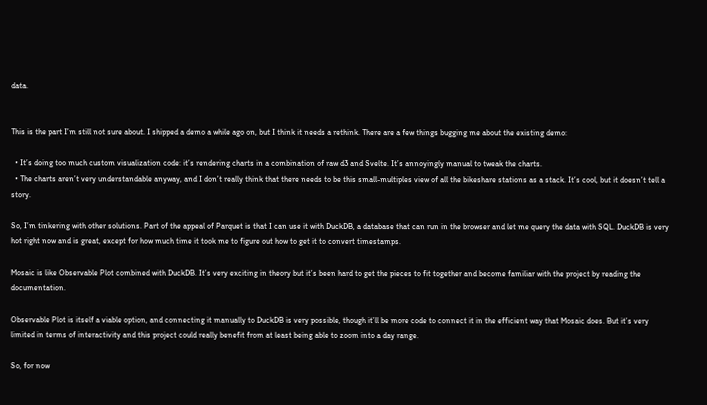data.


This is the part I’m still not sure about. I shipped a demo a while ago on, but I think it needs a rethink. There are a few things bugging me about the existing demo:

  • It’s doing too much custom visualization code: it’s rendering charts in a combination of raw d3 and Svelte. It’s annoyingly manual to tweak the charts.
  • The charts aren’t very understandable anyway, and I don’t really think that there needs to be this small-multiples view of all the bikeshare stations as a stack. It’s cool, but it doesn’t tell a story.

So, I’m tinkering with other solutions. Part of the appeal of Parquet is that I can use it with DuckDB, a database that can run in the browser and let me query the data with SQL. DuckDB is very hot right now and is great, except for how much time it took me to figure out how to get it to convert timestamps.

Mosaic is like Observable Plot combined with DuckDB. It’s very exciting in theory but it’s been hard to get the pieces to fit together and become familiar with the project by reading the documentation.

Observable Plot is itself a viable option, and connecting it manually to DuckDB is very possible, though it’ll be more code to connect it in the efficient way that Mosaic does. But it’s very limited in terms of interactivity and this project could really benefit from at least being able to zoom into a day range.

So, for now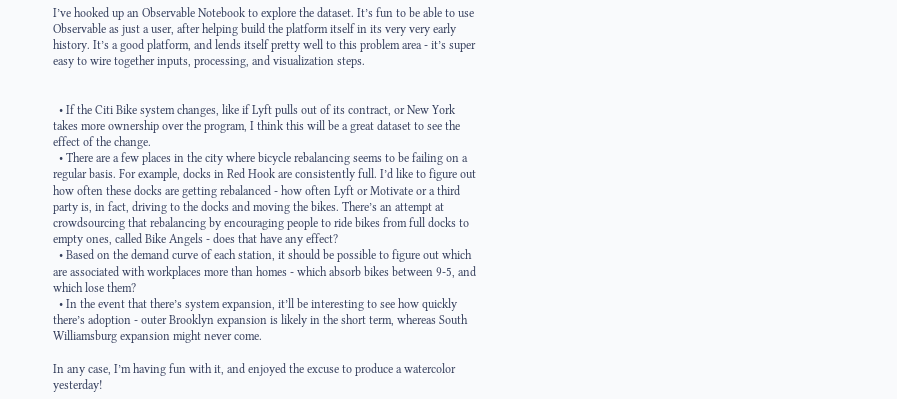I’ve hooked up an Observable Notebook to explore the dataset. It’s fun to be able to use Observable as just a user, after helping build the platform itself in its very very early history. It’s a good platform, and lends itself pretty well to this problem area - it’s super easy to wire together inputs, processing, and visualization steps.


  • If the Citi Bike system changes, like if Lyft pulls out of its contract, or New York takes more ownership over the program, I think this will be a great dataset to see the effect of the change.
  • There are a few places in the city where bicycle rebalancing seems to be failing on a regular basis. For example, docks in Red Hook are consistently full. I’d like to figure out how often these docks are getting rebalanced - how often Lyft or Motivate or a third party is, in fact, driving to the docks and moving the bikes. There’s an attempt at crowdsourcing that rebalancing by encouraging people to ride bikes from full docks to empty ones, called Bike Angels - does that have any effect?
  • Based on the demand curve of each station, it should be possible to figure out which are associated with workplaces more than homes - which absorb bikes between 9-5, and which lose them?
  • In the event that there’s system expansion, it’ll be interesting to see how quickly there’s adoption - outer Brooklyn expansion is likely in the short term, whereas South Williamsburg expansion might never come.

In any case, I’m having fun with it, and enjoyed the excuse to produce a watercolor yesterday!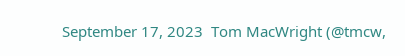September 17, 2023  Tom MacWright (@tmcw,